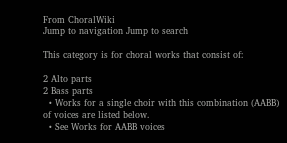From ChoralWiki
Jump to navigation Jump to search

This category is for choral works that consist of:

2 Alto parts
2 Bass parts
  • Works for a single choir with this combination (AABB) of voices are listed below.
  • See Works for AABB voices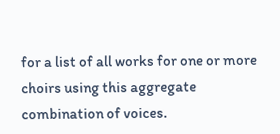for a list of all works for one or more choirs using this aggregate combination of voices.